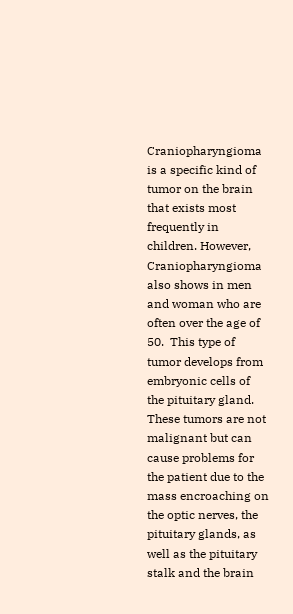Craniopharyngioma is a specific kind of tumor on the brain that exists most frequently in children. However, Craniopharyngioma also shows in men and woman who are often over the age of 50.  This type of tumor develops from embryonic cells of the pituitary gland. These tumors are not malignant but can cause problems for the patient due to the mass encroaching on the optic nerves, the pituitary glands, as well as the pituitary stalk and the brain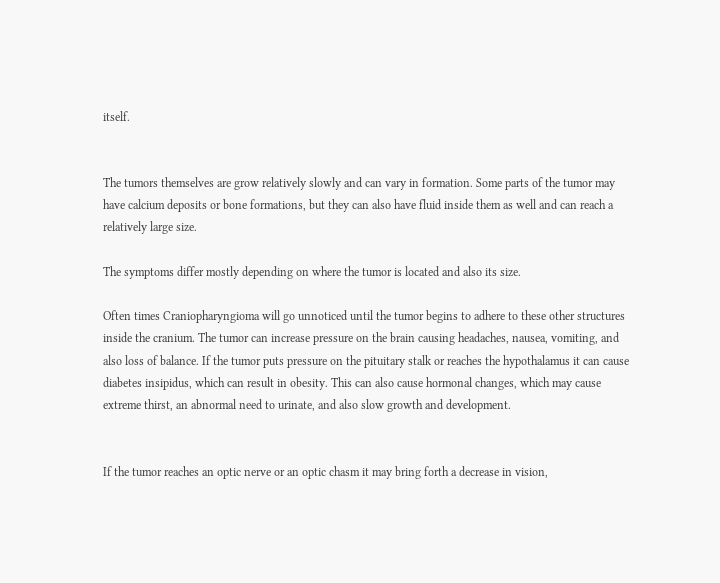itself.


The tumors themselves are grow relatively slowly and can vary in formation. Some parts of the tumor may have calcium deposits or bone formations, but they can also have fluid inside them as well and can reach a relatively large size.

The symptoms differ mostly depending on where the tumor is located and also its size.

Often times Craniopharyngioma will go unnoticed until the tumor begins to adhere to these other structures inside the cranium. The tumor can increase pressure on the brain causing headaches, nausea, vomiting, and also loss of balance. If the tumor puts pressure on the pituitary stalk or reaches the hypothalamus it can cause diabetes insipidus, which can result in obesity. This can also cause hormonal changes, which may cause extreme thirst, an abnormal need to urinate, and also slow growth and development.


If the tumor reaches an optic nerve or an optic chasm it may bring forth a decrease in vision,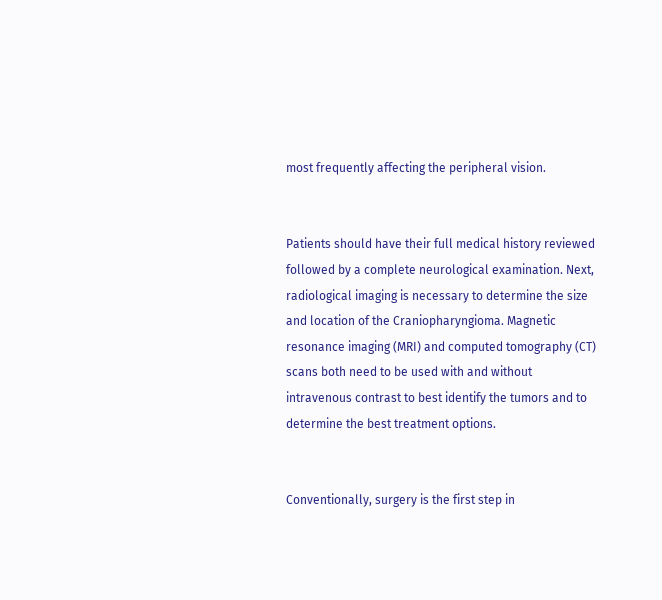most frequently affecting the peripheral vision.


Patients should have their full medical history reviewed followed by a complete neurological examination. Next, radiological imaging is necessary to determine the size and location of the Craniopharyngioma. Magnetic resonance imaging (MRI) and computed tomography (CT) scans both need to be used with and without intravenous contrast to best identify the tumors and to determine the best treatment options.


Conventionally, surgery is the first step in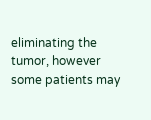eliminating the tumor, however some patients may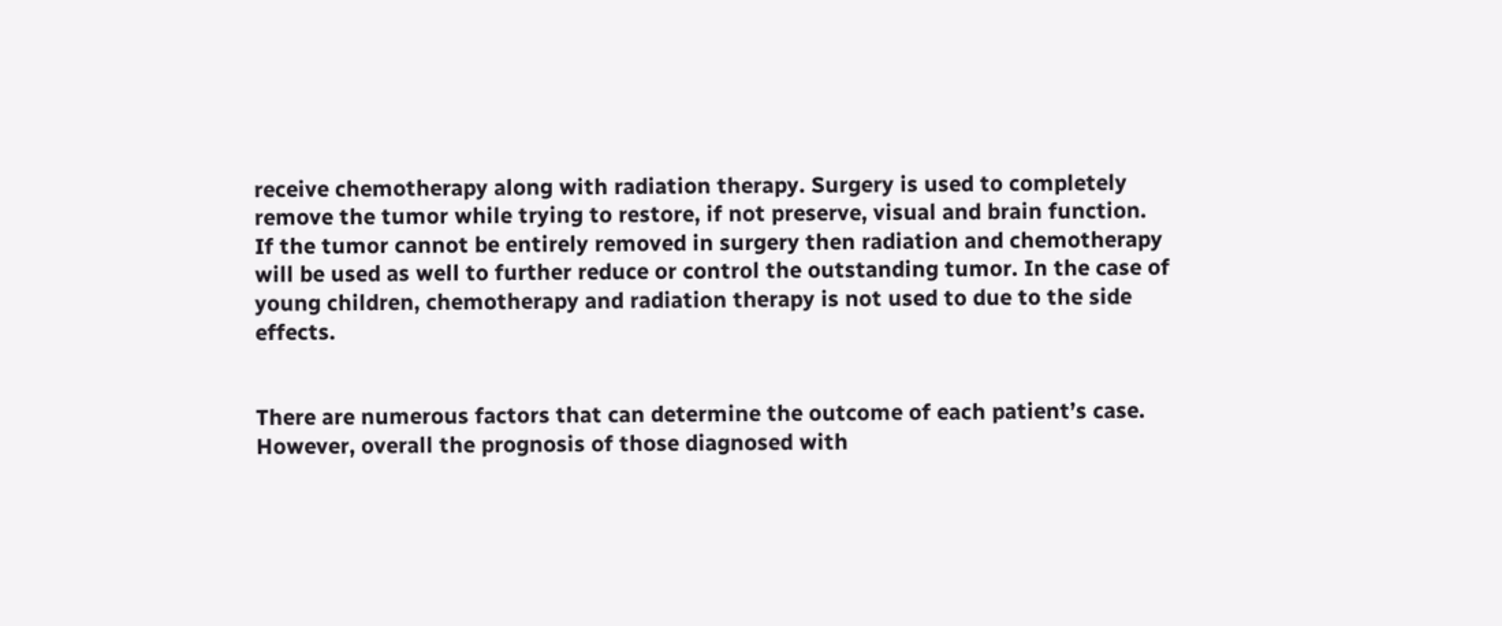receive chemotherapy along with radiation therapy. Surgery is used to completely remove the tumor while trying to restore, if not preserve, visual and brain function. If the tumor cannot be entirely removed in surgery then radiation and chemotherapy will be used as well to further reduce or control the outstanding tumor. In the case of young children, chemotherapy and radiation therapy is not used to due to the side effects.


There are numerous factors that can determine the outcome of each patient’s case. However, overall the prognosis of those diagnosed with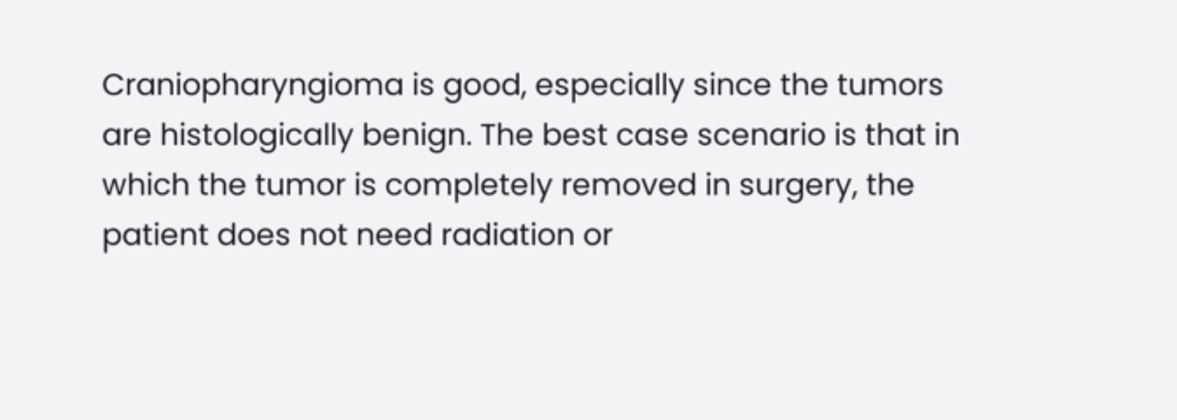Craniopharyngioma is good, especially since the tumors are histologically benign. The best case scenario is that in which the tumor is completely removed in surgery, the patient does not need radiation or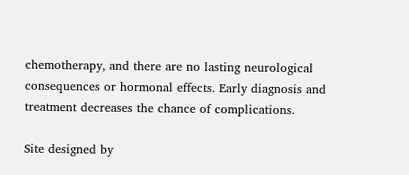chemotherapy, and there are no lasting neurological consequences or hormonal effects. Early diagnosis and treatment decreases the chance of complications.

Site designed by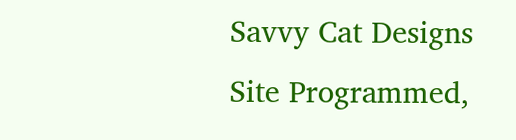Savvy Cat Designs
Site Programmed,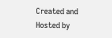Created and Hosted by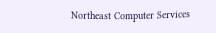Northeast Computer Services